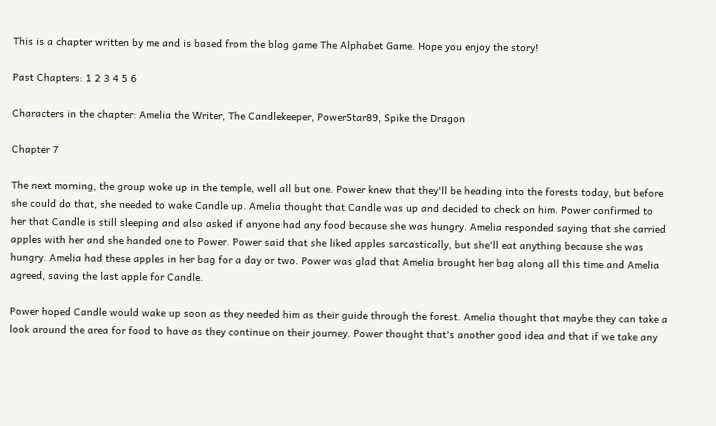This is a chapter written by me and is based from the blog game The Alphabet Game. Hope you enjoy the story!

Past Chapters: 1 2 3 4 5 6

Characters in the chapter: Amelia the Writer, The Candlekeeper, PowerStar89, Spike the Dragon

Chapter 7

The next morning, the group woke up in the temple, well all but one. Power knew that they'll be heading into the forests today, but before she could do that, she needed to wake Candle up. Amelia thought that Candle was up and decided to check on him. Power confirmed to her that Candle is still sleeping and also asked if anyone had any food because she was hungry. Amelia responded saying that she carried apples with her and she handed one to Power. Power said that she liked apples sarcastically, but she'll eat anything because she was hungry. Amelia had these apples in her bag for a day or two. Power was glad that Amelia brought her bag along all this time and Amelia agreed, saving the last apple for Candle.

Power hoped Candle would wake up soon as they needed him as their guide through the forest. Amelia thought that maybe they can take a look around the area for food to have as they continue on their journey. Power thought that's another good idea and that if we take any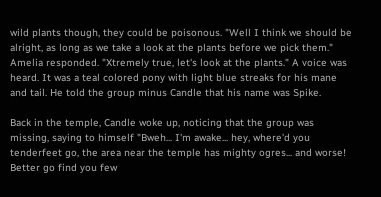wild plants though, they could be poisonous. "Well I think we should be alright, as long as we take a look at the plants before we pick them." Amelia responded. "Xtremely true, let's look at the plants." A voice was heard. It was a teal colored pony with light blue streaks for his mane and tail. He told the group minus Candle that his name was Spike.

Back in the temple, Candle woke up, noticing that the group was missing, saying to himself "Bweh... I'm awake... hey, where'd you tenderfeet go, the area near the temple has mighty ogres... and worse! Better go find you few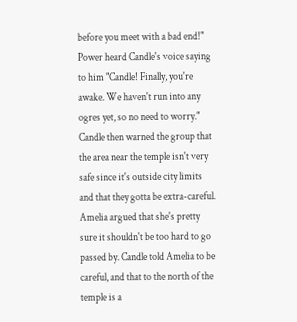before you meet with a bad end!" Power heard Candle's voice saying to him "Candle! Finally, you're awake. We haven't run into any ogres yet, so no need to worry." Candle then warned the group that the area near the temple isn't very safe since it's outside city limits and that they gotta be extra-careful. Amelia argued that she's pretty sure it shouldn't be too hard to go passed by. Candle told Amelia to be careful, and that to the north of the temple is a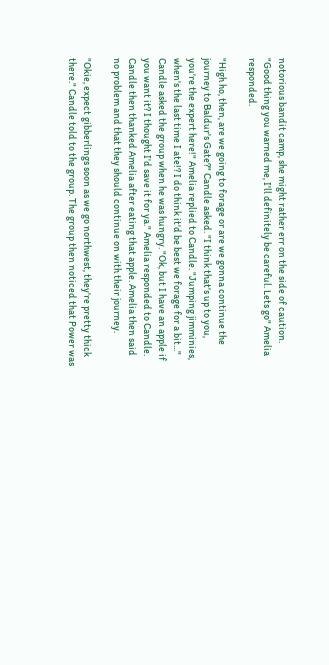notorious bandit camp, she might rather err on the side of caution. "Good thing you warned me, I'll definitely be careful. Lets go" Amelia responded.

"High ho, then, are we going to forage or are we gonna continue the journey to Baldur's Gate?" Candle asked. "I think that's up to you, you're the expert here!" Amelia replied to Candle. "Jumping jimminies, when's the last time I ate!? I do think it'd be best we forage for a bit..." Candle asked the group when he was hungry. "Ok, but I have an apple if you want it? I thought I'd save it for ya." Amelia responded to Candle. Candle then thanked Amelia after eating that apple. Amelia then said no problem and that they should continue on with their journey.

"Okie, expect gibberlings soon as we go northwest, they're pretty thick there." Candle told to the group. The group then noticed that Power was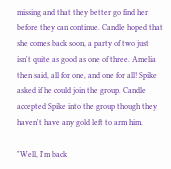missing and that they better go find her before they can continue. Candle hoped that she comes back soon, a party of two just isn't quite as good as one of three. Amelia then said, all for one, and one for all! Spike asked if he could join the group. Candle accepted Spike into the group though they haven't have any gold left to arm him.

"Well, I'm back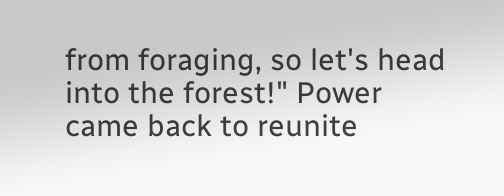from foraging, so let's head into the forest!" Power came back to reunite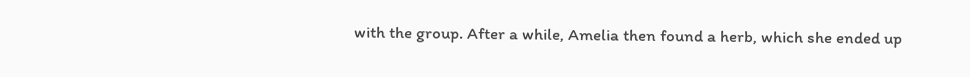with the group. After a while, Amelia then found a herb, which she ended up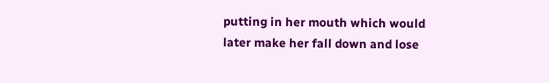putting in her mouth which would later make her fall down and lose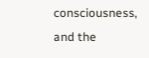consciousness, and the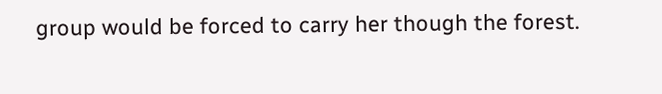group would be forced to carry her though the forest.